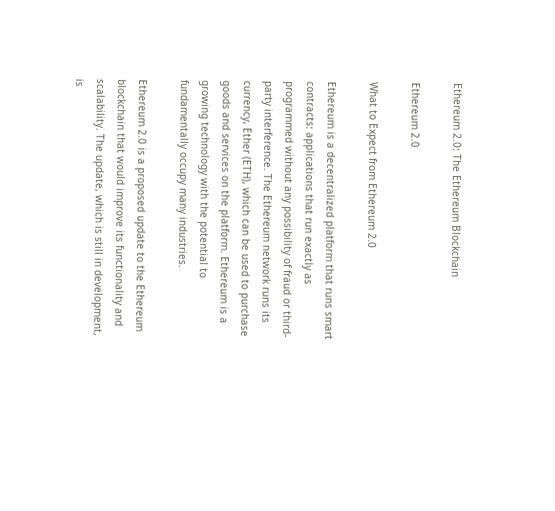Ethereum 2.0: The Ethereum Blockchain

Ethereum 2.0

What to Expect from Ethereum 2.0

Ethereum is a decentralized platform that runs smart contracts: applications that run exactly as programmed without any possibility of fraud or third-party interference. The Ethereum network runs its currency, Ether (ETH), which can be used to purchase goods and services on the platform. Ethereum is a growing technology with the potential to fundamentally occupy many industries.

Ethereum 2.0 is a proposed update to the Ethereum blockchain that would improve its functionality and scalability. The update, which is still in development, is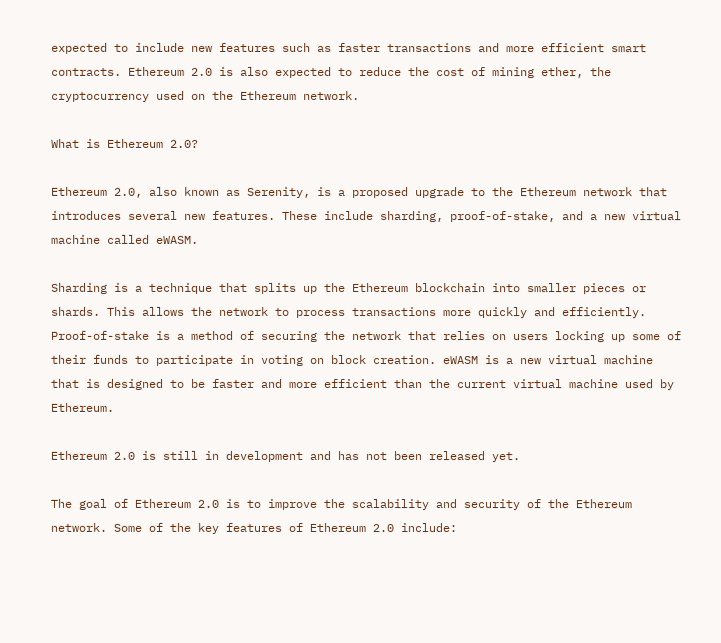expected to include new features such as faster transactions and more efficient smart contracts. Ethereum 2.0 is also expected to reduce the cost of mining ether, the cryptocurrency used on the Ethereum network.

What is Ethereum 2.0?

Ethereum 2.0, also known as Serenity, is a proposed upgrade to the Ethereum network that introduces several new features. These include sharding, proof-of-stake, and a new virtual machine called eWASM.

Sharding is a technique that splits up the Ethereum blockchain into smaller pieces or shards. This allows the network to process transactions more quickly and efficiently. Proof-of-stake is a method of securing the network that relies on users locking up some of their funds to participate in voting on block creation. eWASM is a new virtual machine that is designed to be faster and more efficient than the current virtual machine used by Ethereum.

Ethereum 2.0 is still in development and has not been released yet.

The goal of Ethereum 2.0 is to improve the scalability and security of the Ethereum network. Some of the key features of Ethereum 2.0 include: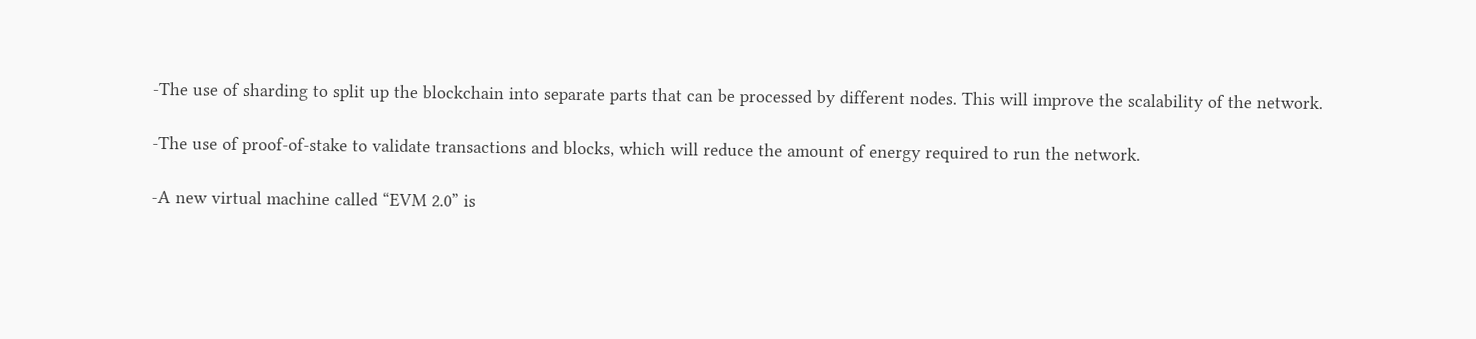-The use of sharding to split up the blockchain into separate parts that can be processed by different nodes. This will improve the scalability of the network.

-The use of proof-of-stake to validate transactions and blocks, which will reduce the amount of energy required to run the network.

-A new virtual machine called “EVM 2.0” is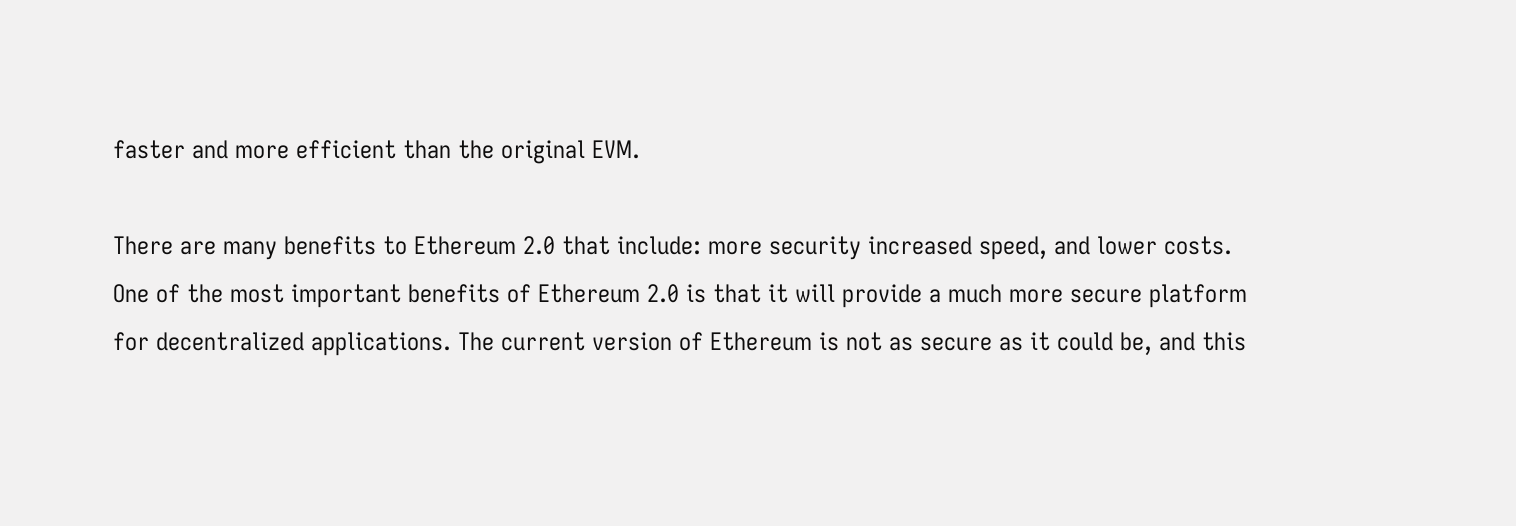faster and more efficient than the original EVM.

There are many benefits to Ethereum 2.0 that include: more security increased speed, and lower costs. One of the most important benefits of Ethereum 2.0 is that it will provide a much more secure platform for decentralized applications. The current version of Ethereum is not as secure as it could be, and this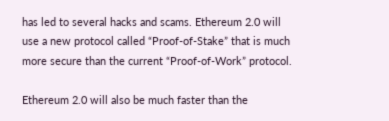has led to several hacks and scams. Ethereum 2.0 will use a new protocol called “Proof-of-Stake” that is much more secure than the current “Proof-of-Work” protocol.

Ethereum 2.0 will also be much faster than the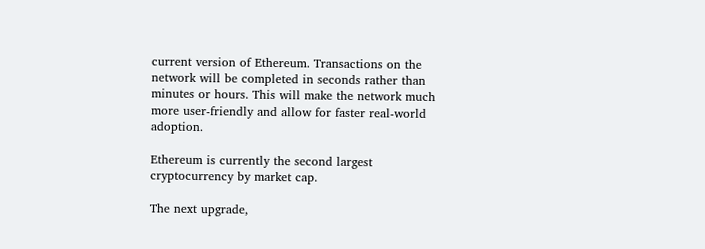current version of Ethereum. Transactions on the network will be completed in seconds rather than minutes or hours. This will make the network much more user-friendly and allow for faster real-world adoption.

Ethereum is currently the second largest cryptocurrency by market cap.

The next upgrade,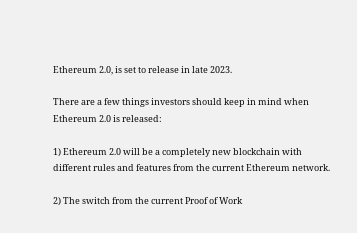Ethereum 2.0, is set to release in late 2023.

There are a few things investors should keep in mind when Ethereum 2.0 is released:

1) Ethereum 2.0 will be a completely new blockchain with different rules and features from the current Ethereum network.

2) The switch from the current Proof of Work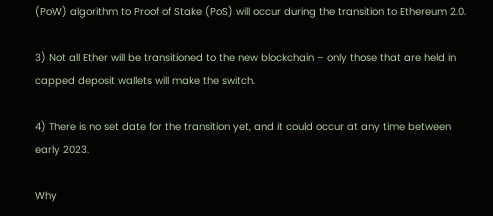(PoW) algorithm to Proof of Stake (PoS) will occur during the transition to Ethereum 2.0.

3) Not all Ether will be transitioned to the new blockchain – only those that are held in capped deposit wallets will make the switch.

4) There is no set date for the transition yet, and it could occur at any time between early 2023.

Why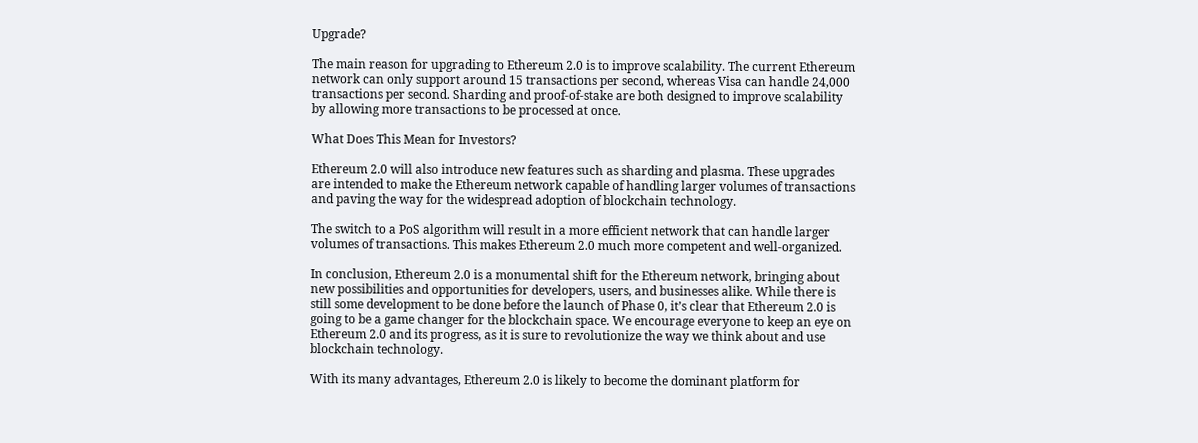Upgrade?

The main reason for upgrading to Ethereum 2.0 is to improve scalability. The current Ethereum network can only support around 15 transactions per second, whereas Visa can handle 24,000 transactions per second. Sharding and proof-of-stake are both designed to improve scalability by allowing more transactions to be processed at once.

What Does This Mean for Investors?

Ethereum 2.0 will also introduce new features such as sharding and plasma. These upgrades are intended to make the Ethereum network capable of handling larger volumes of transactions and paving the way for the widespread adoption of blockchain technology.

The switch to a PoS algorithm will result in a more efficient network that can handle larger volumes of transactions. This makes Ethereum 2.0 much more competent and well-organized.

In conclusion, Ethereum 2.0 is a monumental shift for the Ethereum network, bringing about new possibilities and opportunities for developers, users, and businesses alike. While there is still some development to be done before the launch of Phase 0, it’s clear that Ethereum 2.0 is going to be a game changer for the blockchain space. We encourage everyone to keep an eye on Ethereum 2.0 and its progress, as it is sure to revolutionize the way we think about and use blockchain technology.

With its many advantages, Ethereum 2.0 is likely to become the dominant platform for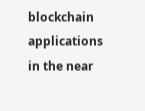blockchain applications in the near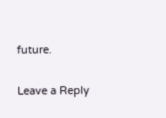future.

Leave a Reply